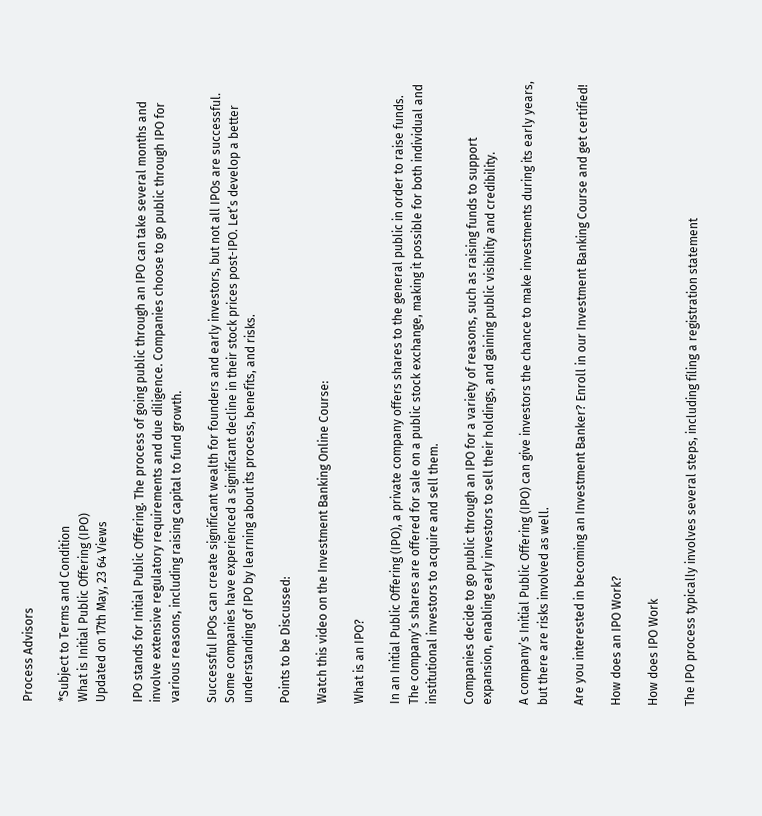Process Advisors

*Subject to Terms and Condition
What is Initial Public Offering (IPO)
Updated on 17th May, 23 64 Views

IPO stands for Initial Public Offering. The process of going public through an IPO can take several months and involve extensive regulatory requirements and due diligence. Companies choose to go public through IPO for various reasons, including raising capital to fund growth.

Successful IPOs can create significant wealth for founders and early investors, but not all IPOs are successful. Some companies have experienced a significant decline in their stock prices post-IPO. Let’s develop a better understanding of IPO by learning about its process, benefits, and risks.

Points to be Discussed:

Watch this video on the Investment Banking Online Course:

What is an IPO?

In an Initial Public Offering (IPO), a private company offers shares to the general public in order to raise funds. The company’s shares are offered for sale on a public stock exchange, making it possible for both individual and institutional investors to acquire and sell them.

Companies decide to go public through an IPO for a variety of reasons, such as raising funds to support expansion, enabling early investors to sell their holdings, and gaining public visibility and credibility.

A company’s Initial Public Offering (IPO) can give investors the chance to make investments during its early years, but there are risks involved as well.

Are you interested in becoming an Investment Banker? Enroll in our Investment Banking Course and get certified!

How does an IPO Work?

How does IPO Work

The IPO process typically involves several steps, including filing a registration statement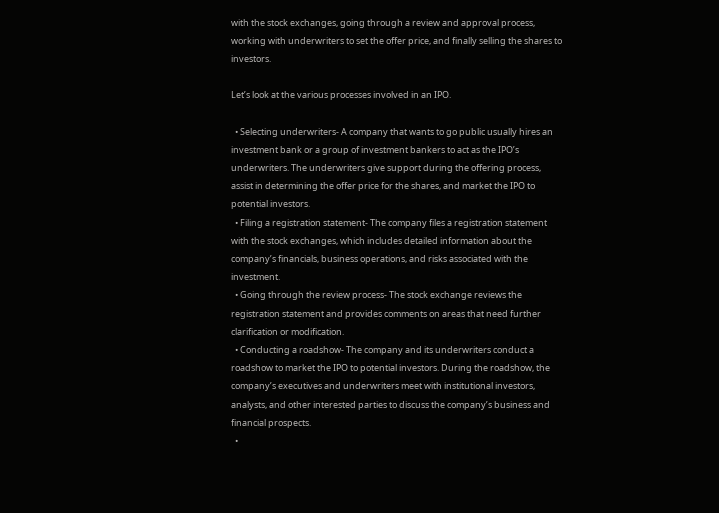with the stock exchanges, going through a review and approval process, working with underwriters to set the offer price, and finally selling the shares to investors.

Let’s look at the various processes involved in an IPO.

  • Selecting underwriters- A company that wants to go public usually hires an investment bank or a group of investment bankers to act as the IPO’s underwriters. The underwriters give support during the offering process, assist in determining the offer price for the shares, and market the IPO to potential investors.
  • Filing a registration statement- The company files a registration statement with the stock exchanges, which includes detailed information about the company’s financials, business operations, and risks associated with the investment.
  • Going through the review process- The stock exchange reviews the registration statement and provides comments on areas that need further clarification or modification.
  • Conducting a roadshow- The company and its underwriters conduct a roadshow to market the IPO to potential investors. During the roadshow, the company’s executives and underwriters meet with institutional investors, analysts, and other interested parties to discuss the company’s business and financial prospects.
  •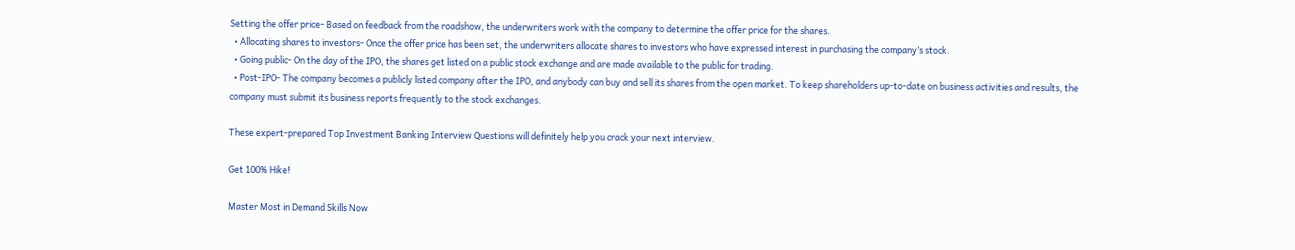Setting the offer price- Based on feedback from the roadshow, the underwriters work with the company to determine the offer price for the shares.
  • Allocating shares to investors- Once the offer price has been set, the underwriters allocate shares to investors who have expressed interest in purchasing the company’s stock.
  • Going public- On the day of the IPO, the shares get listed on a public stock exchange and are made available to the public for trading.
  • Post-IPO- The company becomes a publicly listed company after the IPO, and anybody can buy and sell its shares from the open market. To keep shareholders up-to-date on business activities and results, the company must submit its business reports frequently to the stock exchanges.

These expert-prepared Top Investment Banking Interview Questions will definitely help you crack your next interview.

Get 100% Hike!

Master Most in Demand Skills Now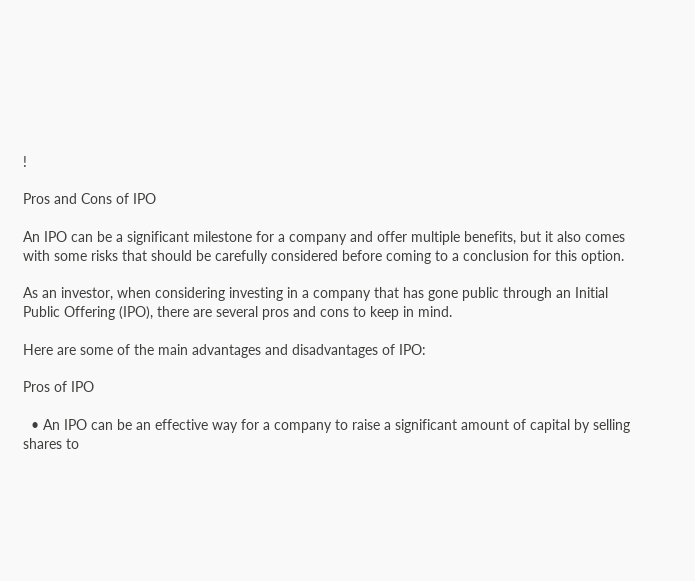!

Pros and Cons of IPO

An IPO can be a significant milestone for a company and offer multiple benefits, but it also comes with some risks that should be carefully considered before coming to a conclusion for this option.

As an investor, when considering investing in a company that has gone public through an Initial Public Offering (IPO), there are several pros and cons to keep in mind.

Here are some of the main advantages and disadvantages of IPO:

Pros of IPO

  • An IPO can be an effective way for a company to raise a significant amount of capital by selling shares to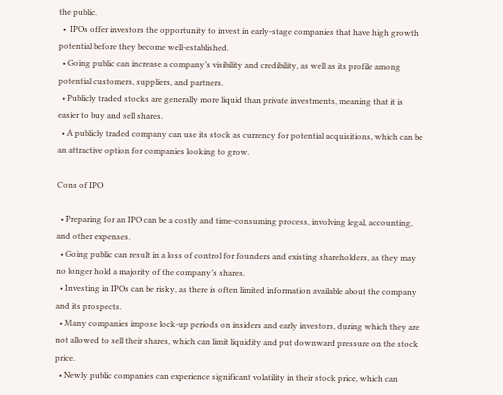the public.
  •  IPOs offer investors the opportunity to invest in early-stage companies that have high growth potential before they become well-established.
  • Going public can increase a company’s visibility and credibility, as well as its profile among potential customers, suppliers, and partners.
  • Publicly traded stocks are generally more liquid than private investments, meaning that it is easier to buy and sell shares.
  • A publicly traded company can use its stock as currency for potential acquisitions, which can be an attractive option for companies looking to grow.

Cons of IPO

  • Preparing for an IPO can be a costly and time-consuming process, involving legal, accounting, and other expenses.
  • Going public can result in a loss of control for founders and existing shareholders, as they may no longer hold a majority of the company’s shares.
  • Investing in IPOs can be risky, as there is often limited information available about the company and its prospects.
  • Many companies impose lock-up periods on insiders and early investors, during which they are not allowed to sell their shares, which can limit liquidity and put downward pressure on the stock price.
  • Newly public companies can experience significant volatility in their stock price, which can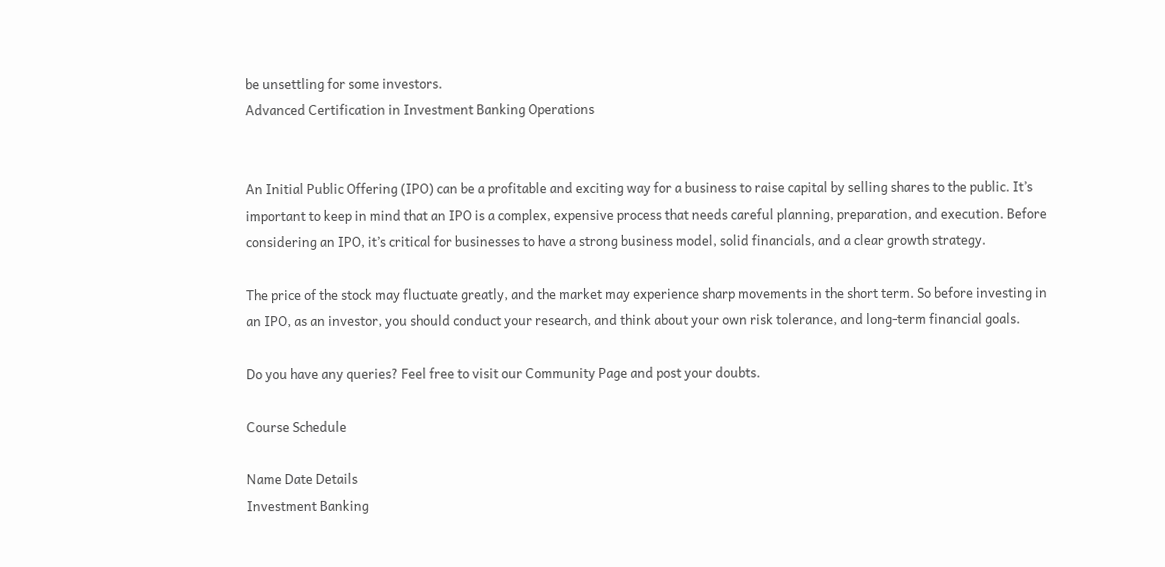be unsettling for some investors.
Advanced Certification in Investment Banking Operations


An Initial Public Offering (IPO) can be a profitable and exciting way for a business to raise capital by selling shares to the public. It’s important to keep in mind that an IPO is a complex, expensive process that needs careful planning, preparation, and execution. Before considering an IPO, it’s critical for businesses to have a strong business model, solid financials, and a clear growth strategy.

The price of the stock may fluctuate greatly, and the market may experience sharp movements in the short term. So before investing in an IPO, as an investor, you should conduct your research, and think about your own risk tolerance, and long-term financial goals.

Do you have any queries? Feel free to visit our Community Page and post your doubts.

Course Schedule

Name Date Details
Investment Banking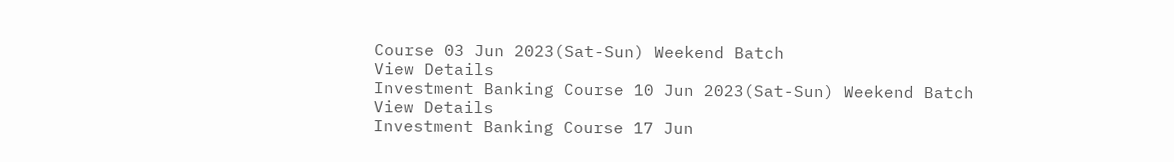Course 03 Jun 2023(Sat-Sun) Weekend Batch
View Details
Investment Banking Course 10 Jun 2023(Sat-Sun) Weekend Batch
View Details
Investment Banking Course 17 Jun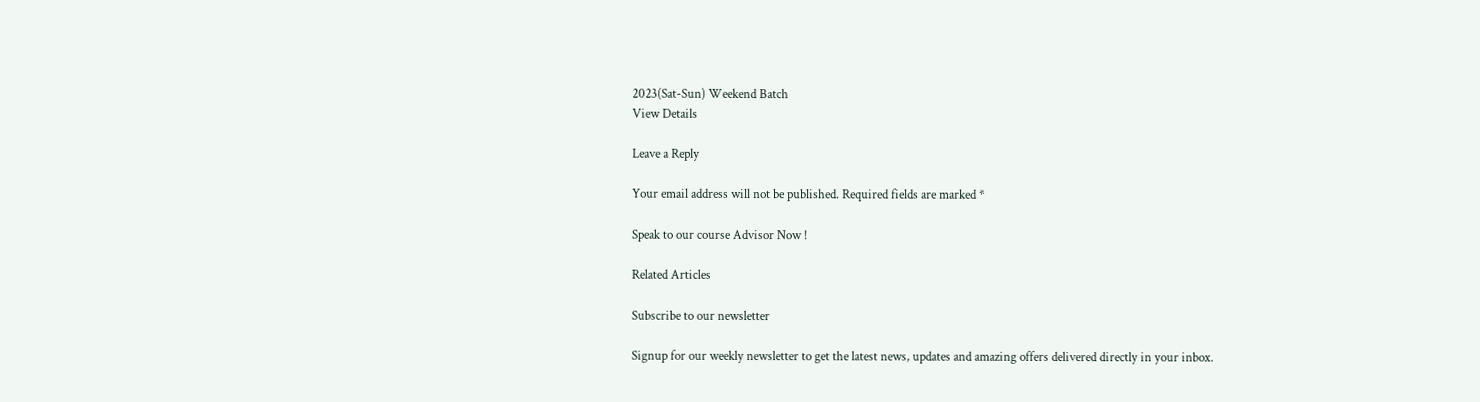2023(Sat-Sun) Weekend Batch
View Details

Leave a Reply

Your email address will not be published. Required fields are marked *

Speak to our course Advisor Now !

Related Articles

Subscribe to our newsletter

Signup for our weekly newsletter to get the latest news, updates and amazing offers delivered directly in your inbox.